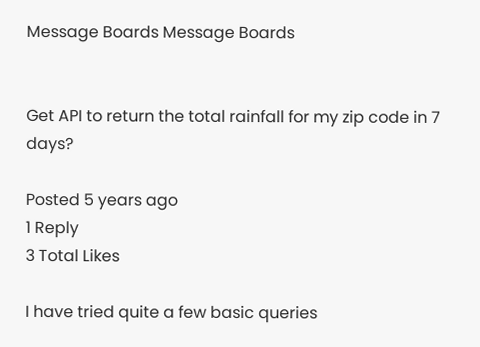Message Boards Message Boards


Get API to return the total rainfall for my zip code in 7 days?

Posted 5 years ago
1 Reply
3 Total Likes

I have tried quite a few basic queries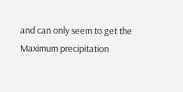and can only seem to get the Maximum precipitation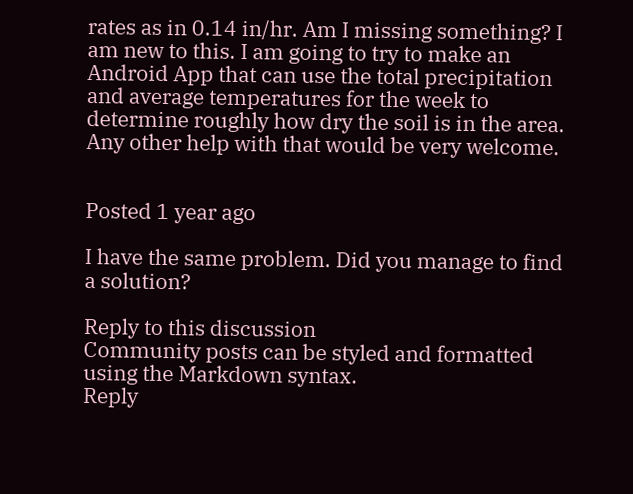rates as in 0.14 in/hr. Am I missing something? I am new to this. I am going to try to make an Android App that can use the total precipitation and average temperatures for the week to determine roughly how dry the soil is in the area. Any other help with that would be very welcome.


Posted 1 year ago

I have the same problem. Did you manage to find a solution?

Reply to this discussion
Community posts can be styled and formatted using the Markdown syntax.
Reply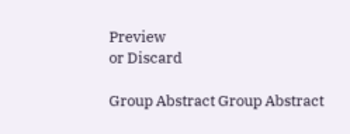Preview
or Discard

Group Abstract Group Abstract